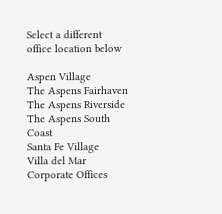Select a different office location below

Aspen Village
The Aspens Fairhaven
The Aspens Riverside
The Aspens South Coast
Santa Fe Village
Villa del Mar
Corporate Offices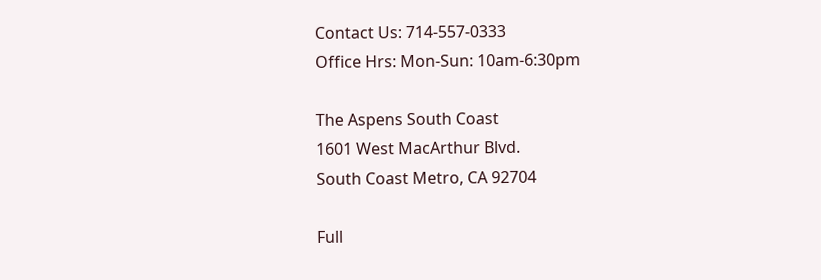Contact Us: 714-557-0333
Office Hrs: Mon-Sun: 10am-6:30pm

The Aspens South Coast
1601 West MacArthur Blvd.
South Coast Metro, CA 92704

Full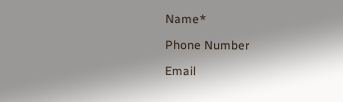Name*

Phone Number

Email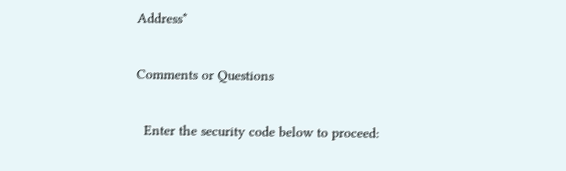Address*

Comments or Questions

  Enter the security code below to proceed: